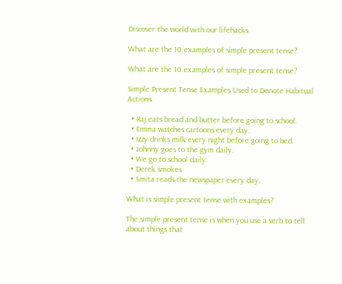Discover the world with our lifehacks

What are the 10 examples of simple present tense?

What are the 10 examples of simple present tense?

Simple Present Tense Examples Used to Denote Habitual Actions.

  • Raj eats bread and butter before going to school.
  • Emma watches cartoons every day.
  • Izzy drinks milk every night before going to bed.
  • Johnny goes to the gym daily.
  • We go to school daily.
  • Derek smokes.
  • Smita reads the newspaper every day.

What is simple present tense with examples?

The simple present tense is when you use a verb to tell about things that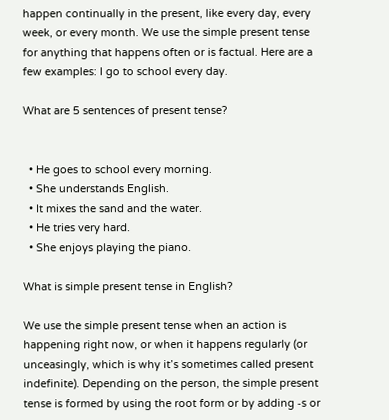happen continually in the present, like every day, every week, or every month. We use the simple present tense for anything that happens often or is factual. Here are a few examples: I go to school every day.

What are 5 sentences of present tense?


  • He goes to school every morning.
  • She understands English.
  • It mixes the sand and the water.
  • He tries very hard.
  • She enjoys playing the piano.

What is simple present tense in English?

We use the simple present tense when an action is happening right now, or when it happens regularly (or unceasingly, which is why it’s sometimes called present indefinite). Depending on the person, the simple present tense is formed by using the root form or by adding ‑s or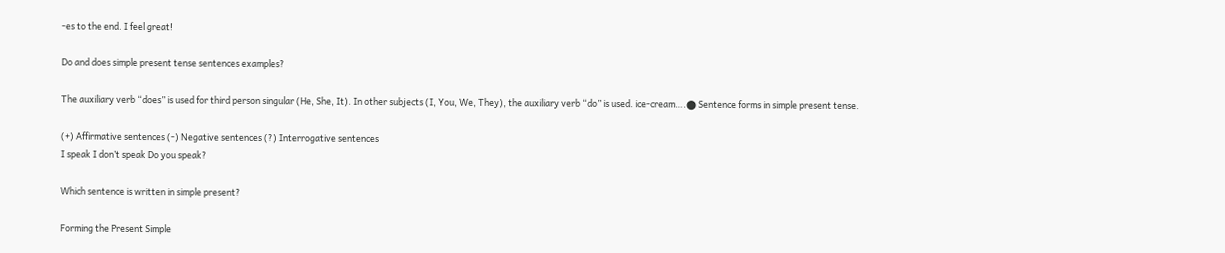‑es to the end. I feel great!

Do and does simple present tense sentences examples?

The auxiliary verb “does” is used for third person singular (He, She, It). In other subjects (I, You, We, They), the auxiliary verb “do” is used. ice-cream….⬤ Sentence forms in simple present tense.

(+) Affirmative sentences (-) Negative sentences (?) Interrogative sentences
I speak I don’t speak Do you speak?

Which sentence is written in simple present?

Forming the Present Simple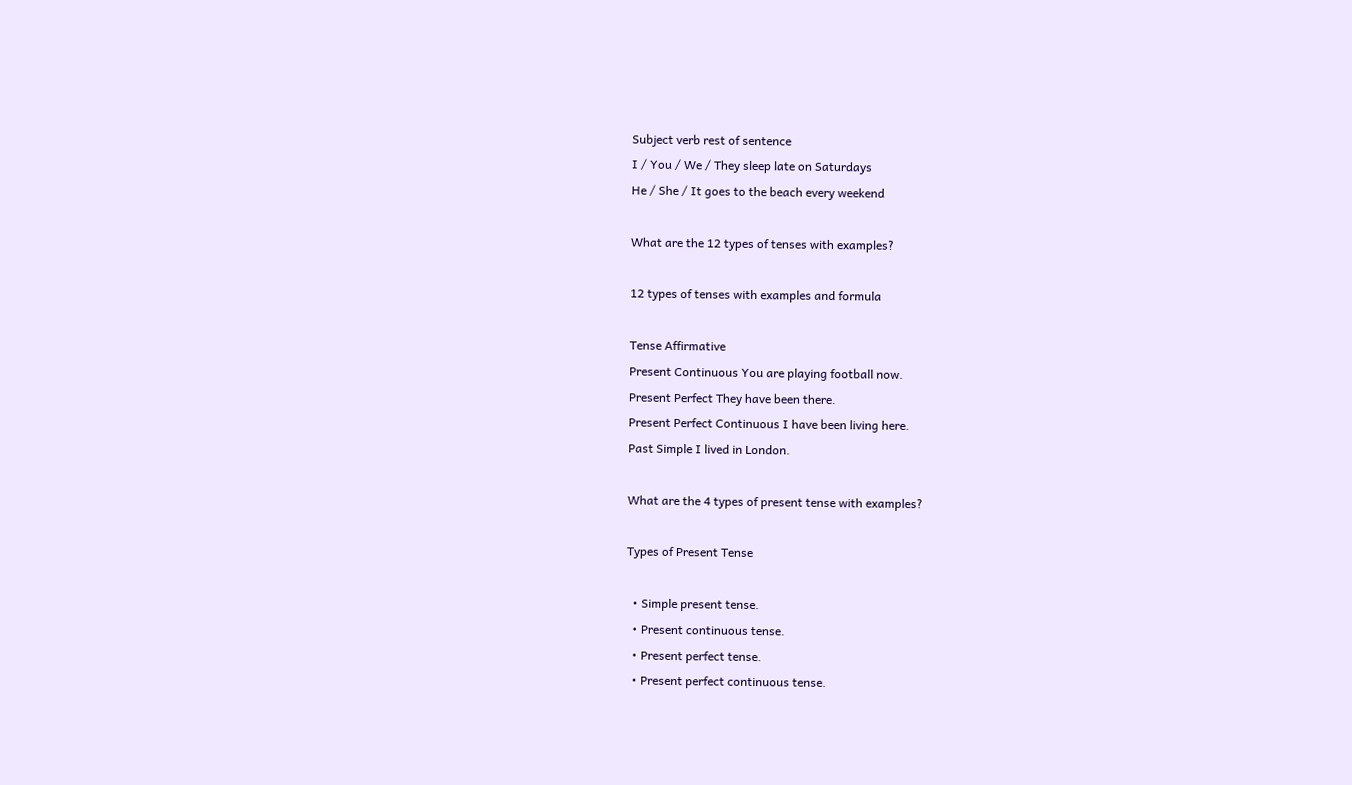Subject verb rest of sentence
I / You / We / They sleep late on Saturdays
He / She / It goes to the beach every weekend

What are the 12 types of tenses with examples?

12 types of tenses with examples and formula

Tense Affirmative
Present Continuous You are playing football now.
Present Perfect They have been there.
Present Perfect Continuous I have been living here.
Past Simple I lived in London.

What are the 4 types of present tense with examples?

Types of Present Tense

  • Simple present tense.
  • Present continuous tense.
  • Present perfect tense.
  • Present perfect continuous tense.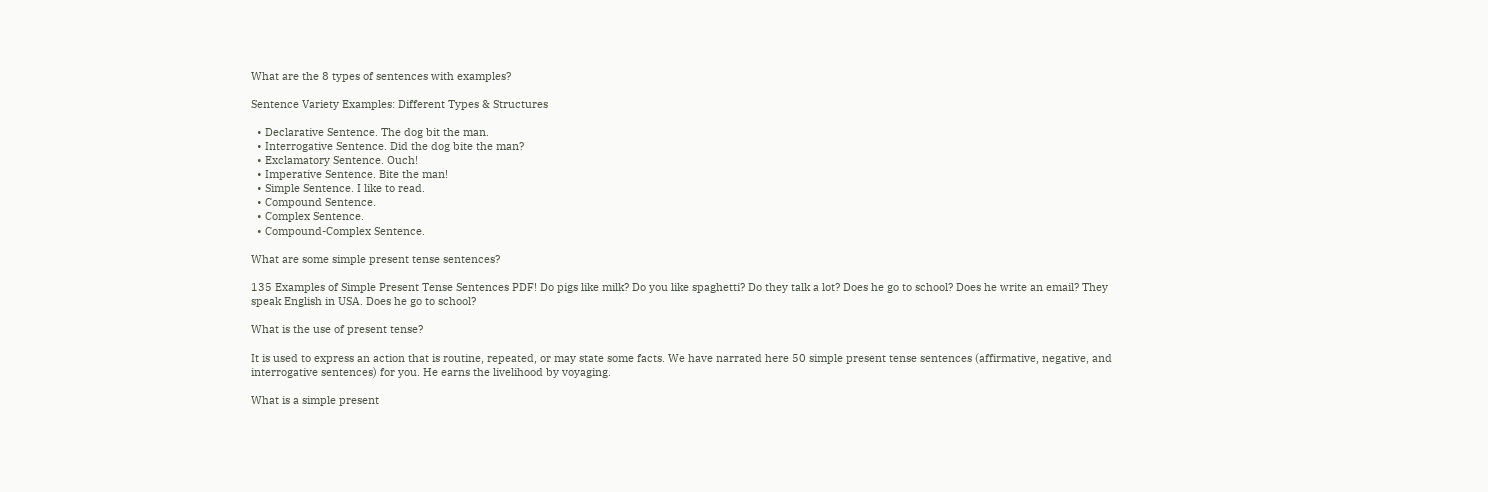What are the 8 types of sentences with examples?

Sentence Variety Examples: Different Types & Structures

  • Declarative Sentence. The dog bit the man.
  • Interrogative Sentence. Did the dog bite the man?
  • Exclamatory Sentence. Ouch!
  • Imperative Sentence. Bite the man!
  • Simple Sentence. I like to read.
  • Compound Sentence.
  • Complex Sentence.
  • Compound-Complex Sentence.

What are some simple present tense sentences?

135 Examples of Simple Present Tense Sentences PDF! Do pigs like milk? Do you like spaghetti? Do they talk a lot? Does he go to school? Does he write an email? They speak English in USA. Does he go to school?

What is the use of present tense?

It is used to express an action that is routine, repeated, or may state some facts. We have narrated here 50 simple present tense sentences (affirmative, negative, and interrogative sentences) for you. He earns the livelihood by voyaging.

What is a simple present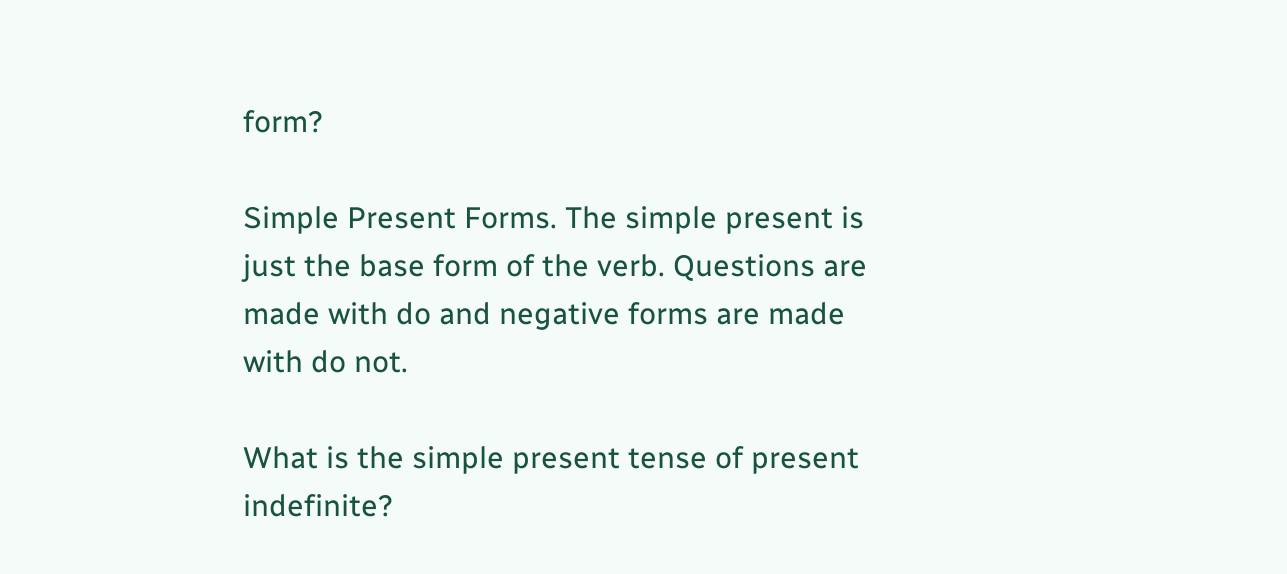form?

Simple Present Forms. The simple present is just the base form of the verb. Questions are made with do and negative forms are made with do not.

What is the simple present tense of present indefinite?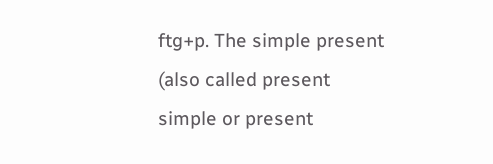ftg+p. The simple present (also called present simple or present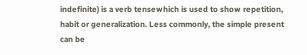indefinite) is a verb tensewhich is used to show repetition, habit or generalization. Less commonly, the simple present can be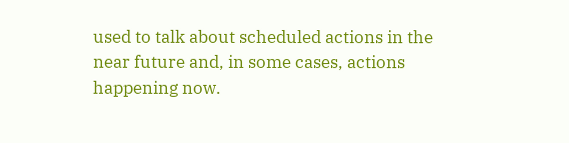used to talk about scheduled actions in the near future and, in some cases, actions happening now.